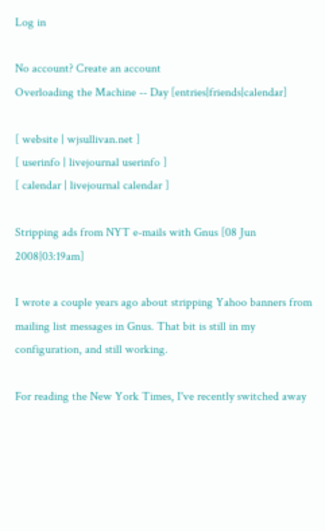Log in

No account? Create an account
Overloading the Machine -- Day [entries|friends|calendar]

[ website | wjsullivan.net ]
[ userinfo | livejournal userinfo ]
[ calendar | livejournal calendar ]

Stripping ads from NYT e-mails with Gnus [08 Jun 2008|03:19am]

I wrote a couple years ago about stripping Yahoo banners from mailing list messages in Gnus. That bit is still in my configuration, and still working.

For reading the New York Times, I've recently switched away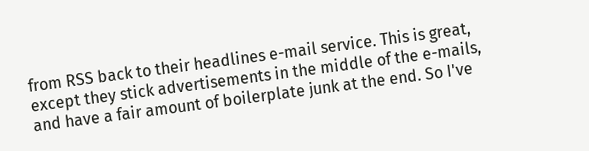from RSS back to their headlines e-mail service. This is great, except they stick advertisements in the middle of the e-mails, and have a fair amount of boilerplate junk at the end. So I've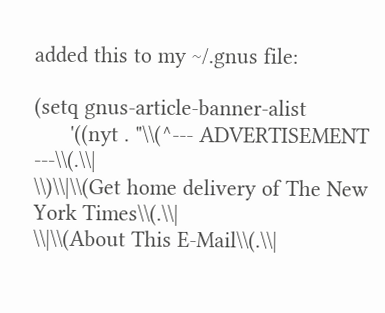added this to my ~/.gnus file:

(setq gnus-article-banner-alist
      '((nyt . "\\(^--- ADVERTISEMENT ---\\(.\\|
\\)\\|\\(Get home delivery of The New York Times\\(.\\|
\\|\\(About This E-Mail\\(.\\|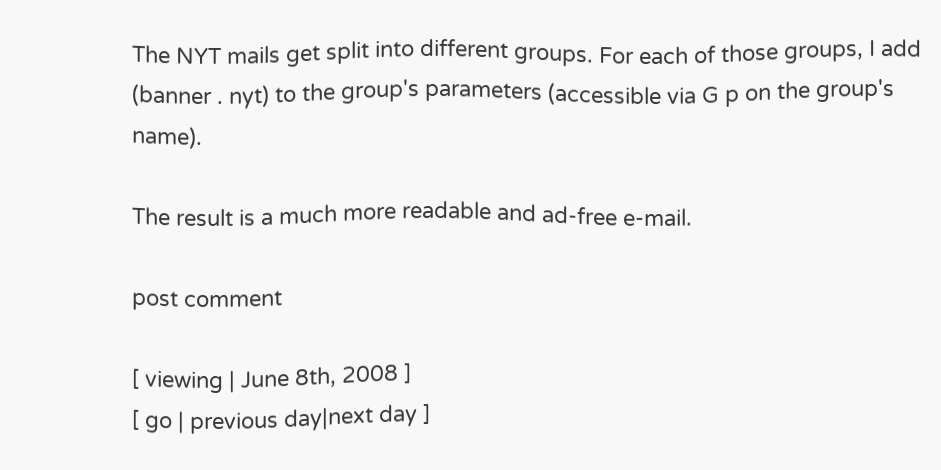The NYT mails get split into different groups. For each of those groups, I add (banner . nyt) to the group's parameters (accessible via G p on the group's name).

The result is a much more readable and ad-free e-mail.

post comment

[ viewing | June 8th, 2008 ]
[ go | previous day|next day ]